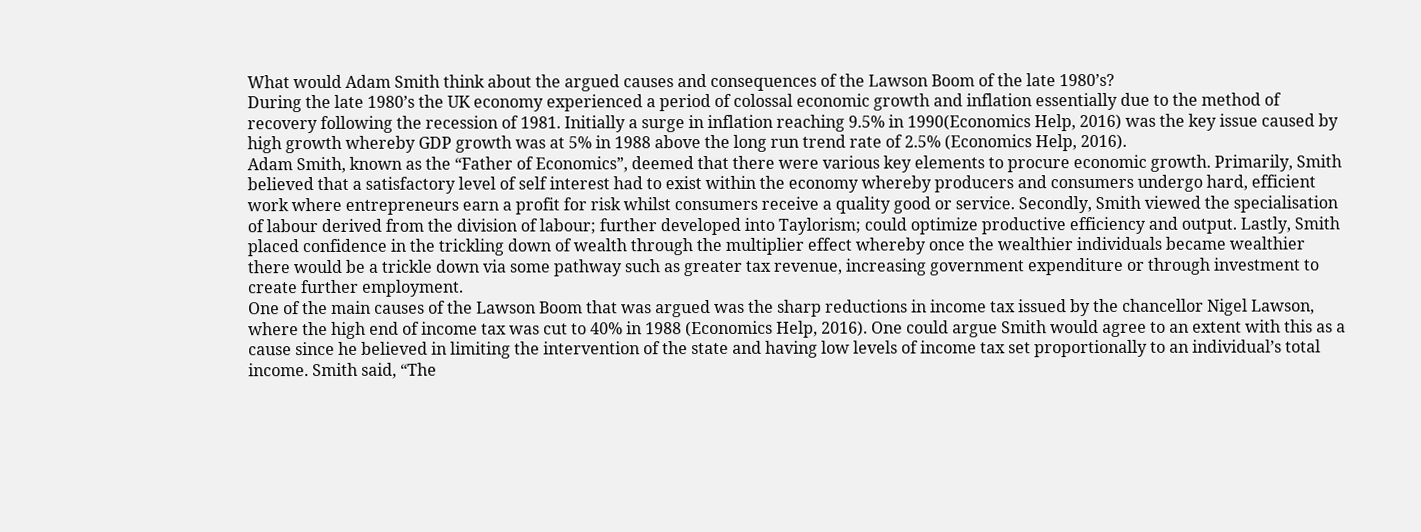What would Adam Smith think about the argued causes and consequences of the Lawson Boom of the late 1980’s?
During the late 1980’s the UK economy experienced a period of colossal economic growth and inflation essentially due to the method of recovery following the recession of 1981. Initially a surge in inflation reaching 9.5% in 1990(Economics Help, 2016) was the key issue caused by high growth whereby GDP growth was at 5% in 1988 above the long run trend rate of 2.5% (Economics Help, 2016).
Adam Smith, known as the “Father of Economics”, deemed that there were various key elements to procure economic growth. Primarily, Smith believed that a satisfactory level of self interest had to exist within the economy whereby producers and consumers undergo hard, efficient work where entrepreneurs earn a profit for risk whilst consumers receive a quality good or service. Secondly, Smith viewed the specialisation of labour derived from the division of labour; further developed into Taylorism; could optimize productive efficiency and output. Lastly, Smith placed confidence in the trickling down of wealth through the multiplier effect whereby once the wealthier individuals became wealthier there would be a trickle down via some pathway such as greater tax revenue, increasing government expenditure or through investment to create further employment.
One of the main causes of the Lawson Boom that was argued was the sharp reductions in income tax issued by the chancellor Nigel Lawson, where the high end of income tax was cut to 40% in 1988 (Economics Help, 2016). One could argue Smith would agree to an extent with this as a cause since he believed in limiting the intervention of the state and having low levels of income tax set proportionally to an individual’s total income. Smith said, “The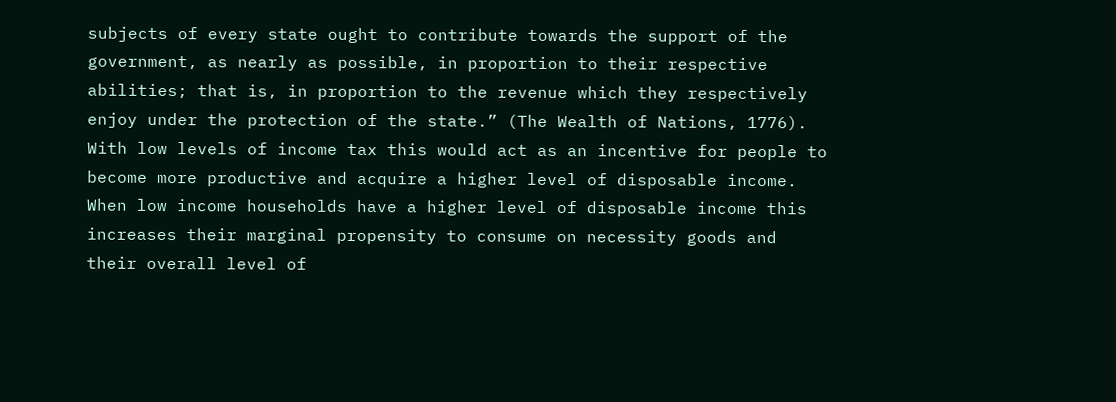subjects of every state ought to contribute towards the support of the government, as nearly as possible, in proportion to their respective abilities; that is, in proportion to the revenue which they respectively enjoy under the protection of the state.” (The Wealth of Nations, 1776). With low levels of income tax this would act as an incentive for people to become more productive and acquire a higher level of disposable income. When low income households have a higher level of disposable income this increases their marginal propensity to consume on necessity goods and their overall level of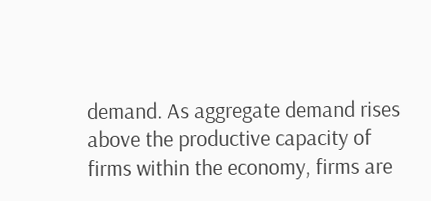demand. As aggregate demand rises above the productive capacity of firms within the economy, firms are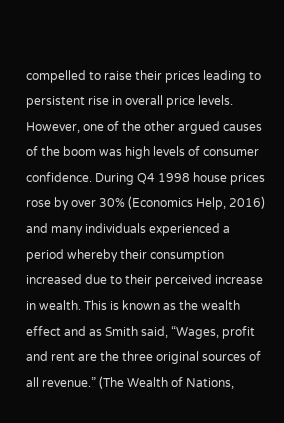compelled to raise their prices leading to persistent rise in overall price levels.
However, one of the other argued causes of the boom was high levels of consumer confidence. During Q4 1998 house prices rose by over 30% (Economics Help, 2016) and many individuals experienced a period whereby their consumption increased due to their perceived increase in wealth. This is known as the wealth effect and as Smith said, “Wages, profit and rent are the three original sources of all revenue.” (The Wealth of Nations,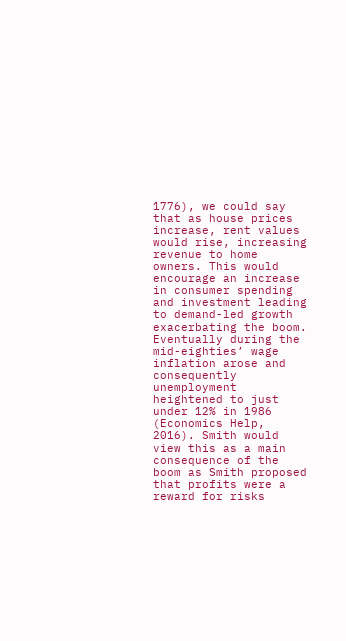1776), we could say that as house prices increase, rent values would rise, increasing revenue to home owners. This would encourage an increase in consumer spending and investment leading to demand-led growth exacerbating the boom.
Eventually during the mid-eighties’ wage inflation arose and consequently unemployment heightened to just under 12% in 1986 (Economics Help, 2016). Smith would view this as a main consequence of the boom as Smith proposed that profits were a reward for risks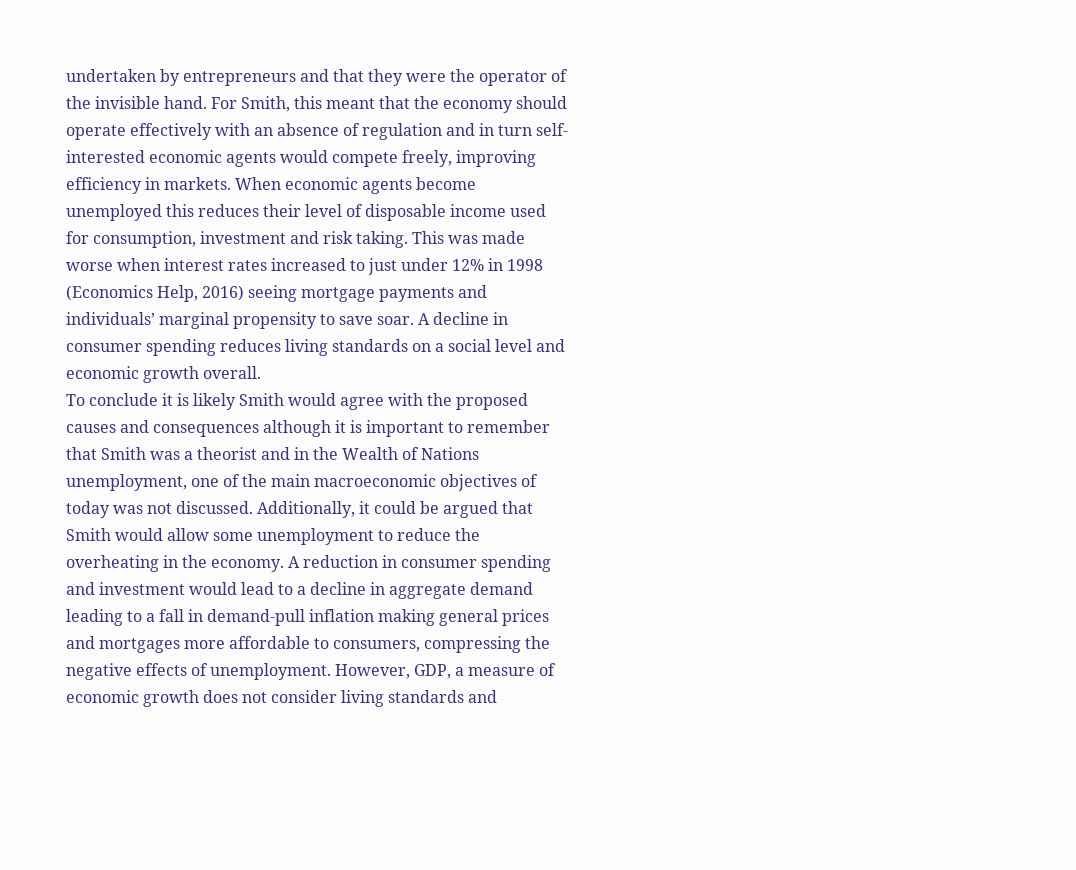undertaken by entrepreneurs and that they were the operator of the invisible hand. For Smith, this meant that the economy should operate effectively with an absence of regulation and in turn self-interested economic agents would compete freely, improving efficiency in markets. When economic agents become unemployed this reduces their level of disposable income used for consumption, investment and risk taking. This was made worse when interest rates increased to just under 12% in 1998 (Economics Help, 2016) seeing mortgage payments and individuals’ marginal propensity to save soar. A decline in consumer spending reduces living standards on a social level and economic growth overall.
To conclude it is likely Smith would agree with the proposed causes and consequences although it is important to remember that Smith was a theorist and in the Wealth of Nations unemployment, one of the main macroeconomic objectives of today was not discussed. Additionally, it could be argued that Smith would allow some unemployment to reduce the overheating in the economy. A reduction in consumer spending and investment would lead to a decline in aggregate demand leading to a fall in demand-pull inflation making general prices and mortgages more affordable to consumers, compressing the negative effects of unemployment. However, GDP, a measure of economic growth does not consider living standards and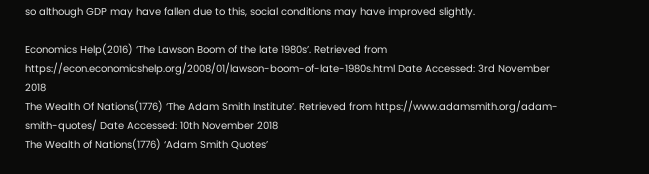so although GDP may have fallen due to this, social conditions may have improved slightly.

Economics Help(2016) ‘The Lawson Boom of the late 1980s’. Retrieved from https://econ.economicshelp.org/2008/01/lawson-boom-of-late-1980s.html Date Accessed: 3rd November 2018
The Wealth Of Nations(1776) ‘The Adam Smith Institute’. Retrieved from https://www.adamsmith.org/adam-smith-quotes/ Date Accessed: 10th November 2018
The Wealth of Nations(1776) ‘Adam Smith Quotes’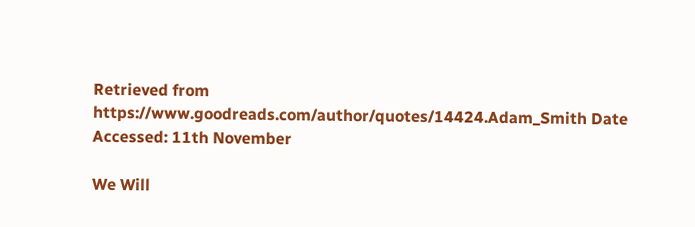Retrieved from https://www.goodreads.com/author/quotes/14424.Adam_Smith Date Accessed: 11th November

We Will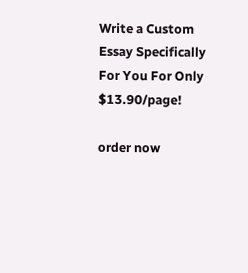Write a Custom Essay Specifically
For You For Only $13.90/page!

order now